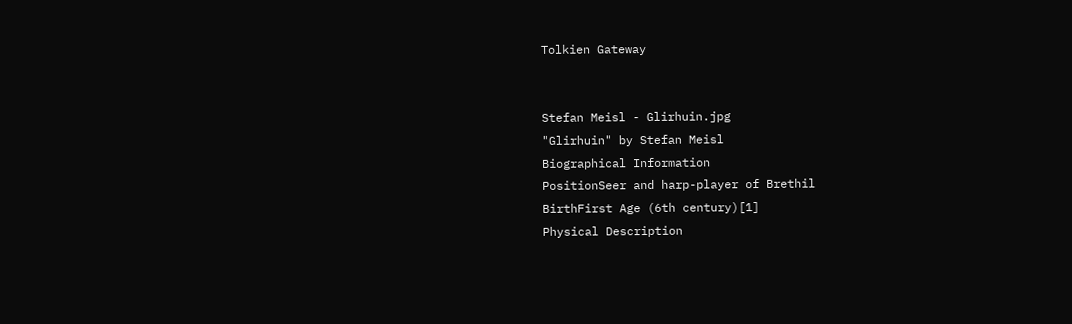Tolkien Gateway


Stefan Meisl - Glirhuin.jpg
"Glirhuin" by Stefan Meisl
Biographical Information
PositionSeer and harp-player of Brethil
BirthFirst Age (6th century)[1]
Physical Description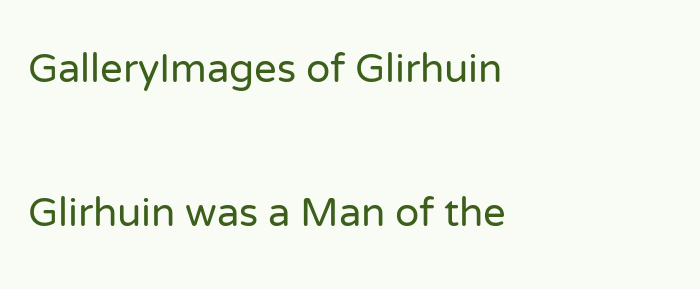GalleryImages of Glirhuin

Glirhuin was a Man of the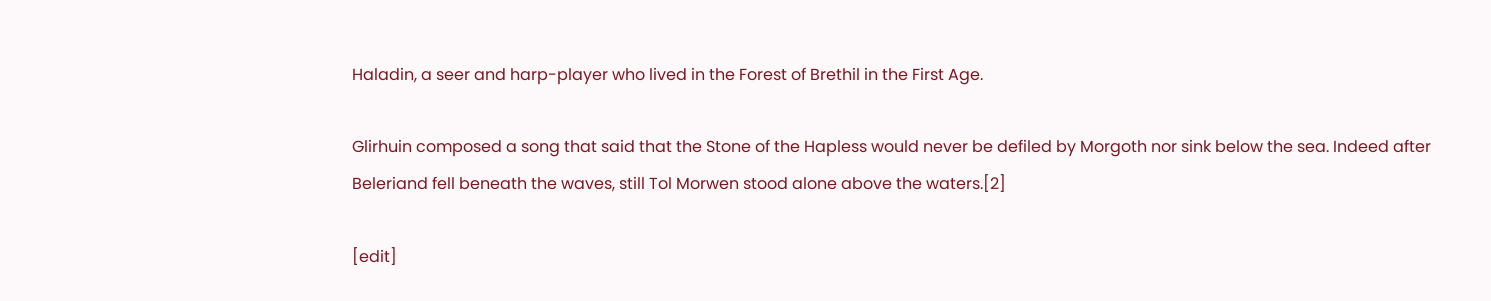Haladin, a seer and harp-player who lived in the Forest of Brethil in the First Age.

Glirhuin composed a song that said that the Stone of the Hapless would never be defiled by Morgoth nor sink below the sea. Indeed after Beleriand fell beneath the waves, still Tol Morwen stood alone above the waters.[2]

[edit]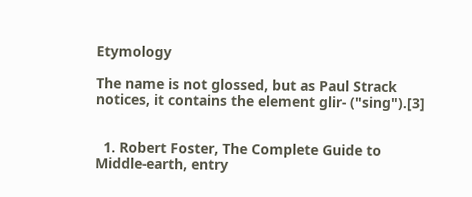Etymology

The name is not glossed, but as Paul Strack notices, it contains the element glir- ("sing").[3]


  1. Robert Foster, The Complete Guide to Middle-earth, entry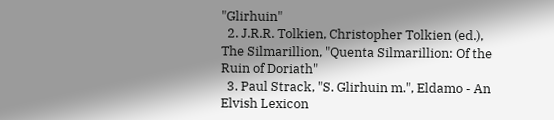"Glirhuin"
  2. J.R.R. Tolkien, Christopher Tolkien (ed.), The Silmarillion, "Quenta Silmarillion: Of the Ruin of Doriath"
  3. Paul Strack, "S. Glirhuin m.", Eldamo - An Elvish Lexicon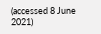(accessed 8 June 2021)